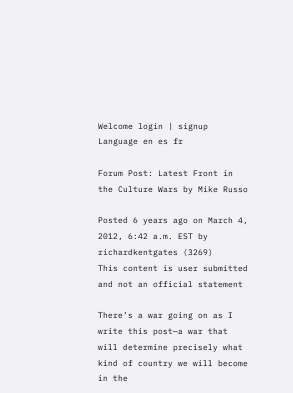Welcome login | signup
Language en es fr

Forum Post: Latest Front in the Culture Wars by Mike Russo

Posted 6 years ago on March 4, 2012, 6:42 a.m. EST by richardkentgates (3269)
This content is user submitted and not an official statement

There’s a war going on as I write this post—a war that will determine precisely what kind of country we will become in the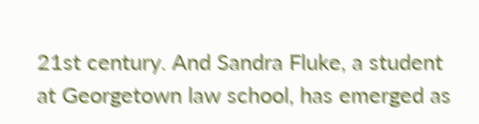21st century. And Sandra Fluke, a student at Georgetown law school, has emerged as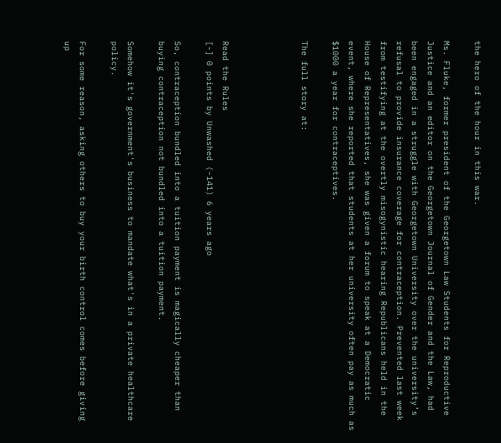the hero of the hour in this war.

Ms. Fluke, former president of the Georgetown Law Students for Reproductive Justice and an editor on the Georgetown Journal of Gender and the Law, had been engaged in a struggle with Georgetown University over the university’s refusal to provide insurance coverage for contraception. Prevented last week from testifying at the overtly misogynistic hearing Republicans held in the House of Representatives, she was given a forum to speak at a Democratic event, where she reported that students at her university often pay as much as $1000 a year for contraceptives.

The full story at:




Read the Rules
[-] 0 points by Unwashed (-141) 6 years ago

So, contraception bundled into a tuition payment is magically cheaper than buying contraception not bundled into a tuition payment.

Somehow it's government's business to mandate what's in a private healthcare policy.

For some reason, asking others to buy your birth control comes before giving up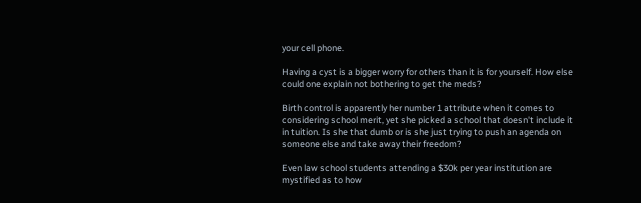your cell phone.

Having a cyst is a bigger worry for others than it is for yourself. How else could one explain not bothering to get the meds?

Birth control is apparently her number 1 attribute when it comes to considering school merit, yet she picked a school that doesn't include it in tuition. Is she that dumb or is she just trying to push an agenda on someone else and take away their freedom?

Even law school students attending a $30k per year institution are mystified as to how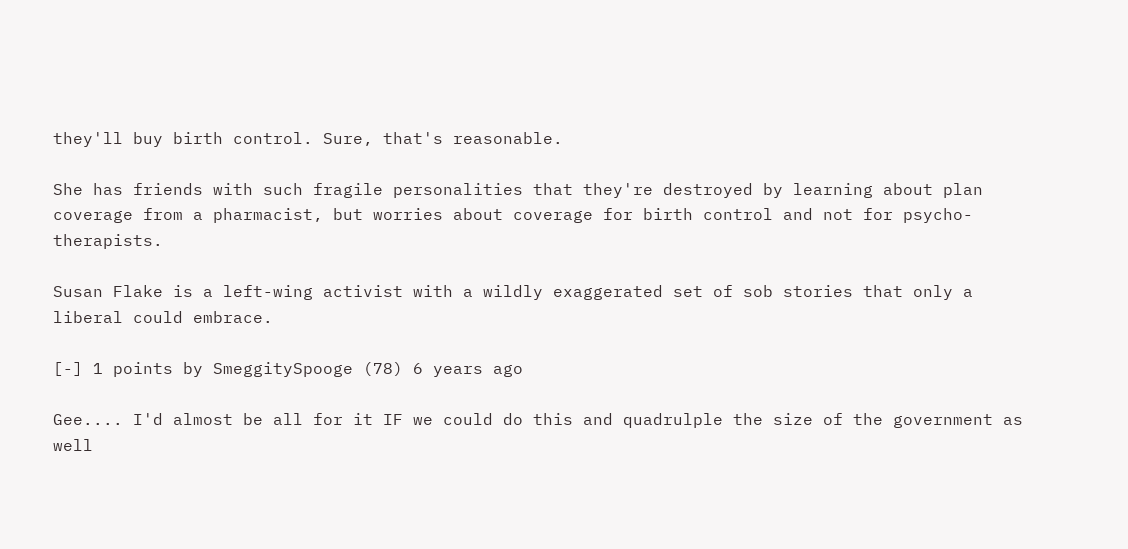they'll buy birth control. Sure, that's reasonable.

She has friends with such fragile personalities that they're destroyed by learning about plan coverage from a pharmacist, but worries about coverage for birth control and not for psycho-therapists.

Susan Flake is a left-wing activist with a wildly exaggerated set of sob stories that only a liberal could embrace.

[-] 1 points by SmeggitySpooge (78) 6 years ago

Gee.... I'd almost be all for it IF we could do this and quadrulple the size of the government as well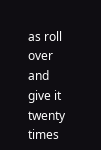as roll over and give it twenty times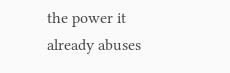the power it already abuses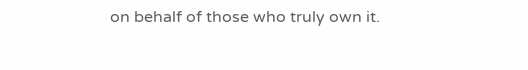on behalf of those who truly own it.